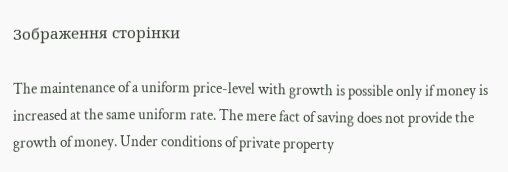Зображення сторінки

The maintenance of a uniform price-level with growth is possible only if money is increased at the same uniform rate. The mere fact of saving does not provide the growth of money. Under conditions of private property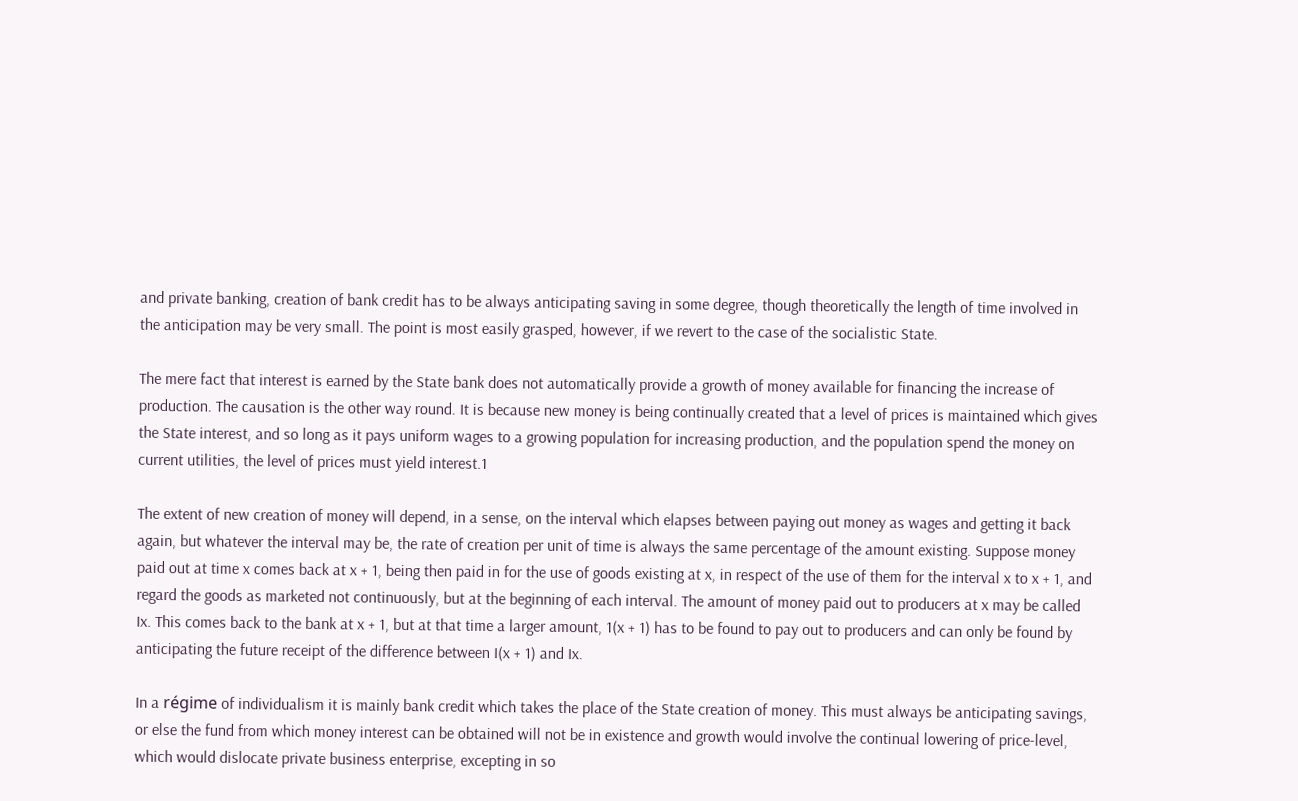and private banking, creation of bank credit has to be always anticipating saving in some degree, though theoretically the length of time involved in the anticipation may be very small. The point is most easily grasped, however, if we revert to the case of the socialistic State.

The mere fact that interest is earned by the State bank does not automatically provide a growth of money available for financing the increase of production. The causation is the other way round. It is because new money is being continually created that a level of prices is maintained which gives the State interest, and so long as it pays uniform wages to a growing population for increasing production, and the population spend the money on current utilities, the level of prices must yield interest.1

The extent of new creation of money will depend, in a sense, on the interval which elapses between paying out money as wages and getting it back again, but whatever the interval may be, the rate of creation per unit of time is always the same percentage of the amount existing. Suppose money paid out at time x comes back at x + 1, being then paid in for the use of goods existing at x, in respect of the use of them for the interval x to x + 1, and regard the goods as marketed not continuously, but at the beginning of each interval. The amount of money paid out to producers at x may be called Ix. This comes back to the bank at x + 1, but at that time a larger amount, 1(x + 1) has to be found to pay out to producers and can only be found by anticipating the future receipt of the difference between I(x + 1) and Ix.

In a régime of individualism it is mainly bank credit which takes the place of the State creation of money. This must always be anticipating savings, or else the fund from which money interest can be obtained will not be in existence and growth would involve the continual lowering of price-level, which would dislocate private business enterprise, excepting in so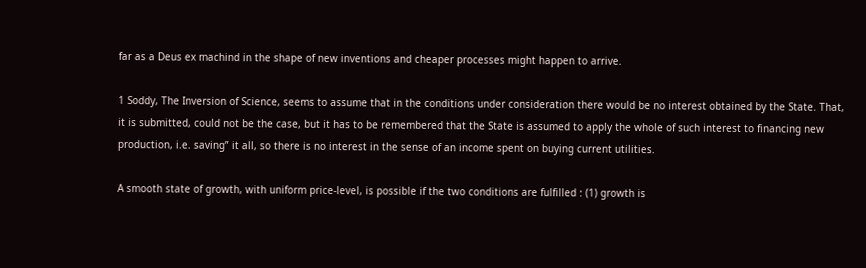far as a Deus ex machind in the shape of new inventions and cheaper processes might happen to arrive.

1 Soddy, The Inversion of Science, seems to assume that in the conditions under consideration there would be no interest obtained by the State. That, it is submitted, could not be the case, but it has to be remembered that the State is assumed to apply the whole of such interest to financing new production, i.e. saving” it all, so there is no interest in the sense of an income spent on buying current utilities.

A smooth state of growth, with uniform price-level, is possible if the two conditions are fulfilled : (1) growth is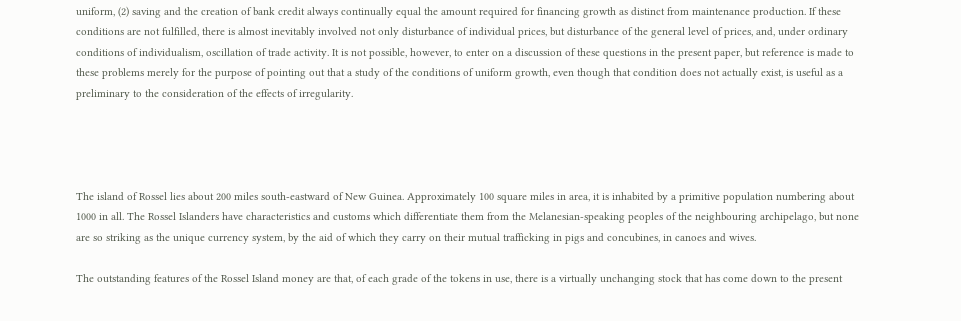uniform, (2) saving and the creation of bank credit always continually equal the amount required for financing growth as distinct from maintenance production. If these conditions are not fulfilled, there is almost inevitably involved not only disturbance of individual prices, but disturbance of the general level of prices, and, under ordinary conditions of individualism, oscillation of trade activity. It is not possible, however, to enter on a discussion of these questions in the present paper, but reference is made to these problems merely for the purpose of pointing out that a study of the conditions of uniform growth, even though that condition does not actually exist, is useful as a preliminary to the consideration of the effects of irregularity.




The island of Rossel lies about 200 miles south-eastward of New Guinea. Approximately 100 square miles in area, it is inhabited by a primitive population numbering about 1000 in all. The Rossel Islanders have characteristics and customs which differentiate them from the Melanesian-speaking peoples of the neighbouring archipelago, but none are so striking as the unique currency system, by the aid of which they carry on their mutual trafficking in pigs and concubines, in canoes and wives.

The outstanding features of the Rossel Island money are that, of each grade of the tokens in use, there is a virtually unchanging stock that has come down to the present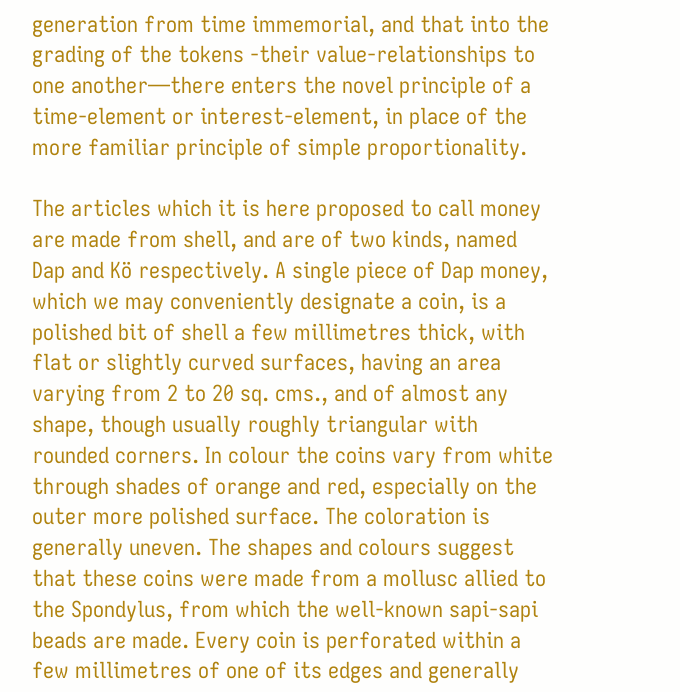generation from time immemorial, and that into the grading of the tokens -their value-relationships to one another—there enters the novel principle of a time-element or interest-element, in place of the more familiar principle of simple proportionality.

The articles which it is here proposed to call money are made from shell, and are of two kinds, named Dap and Kö respectively. A single piece of Dap money, which we may conveniently designate a coin, is a polished bit of shell a few millimetres thick, with flat or slightly curved surfaces, having an area varying from 2 to 20 sq. cms., and of almost any shape, though usually roughly triangular with rounded corners. In colour the coins vary from white through shades of orange and red, especially on the outer more polished surface. The coloration is generally uneven. The shapes and colours suggest that these coins were made from a mollusc allied to the Spondylus, from which the well-known sapi-sapi beads are made. Every coin is perforated within a few millimetres of one of its edges and generally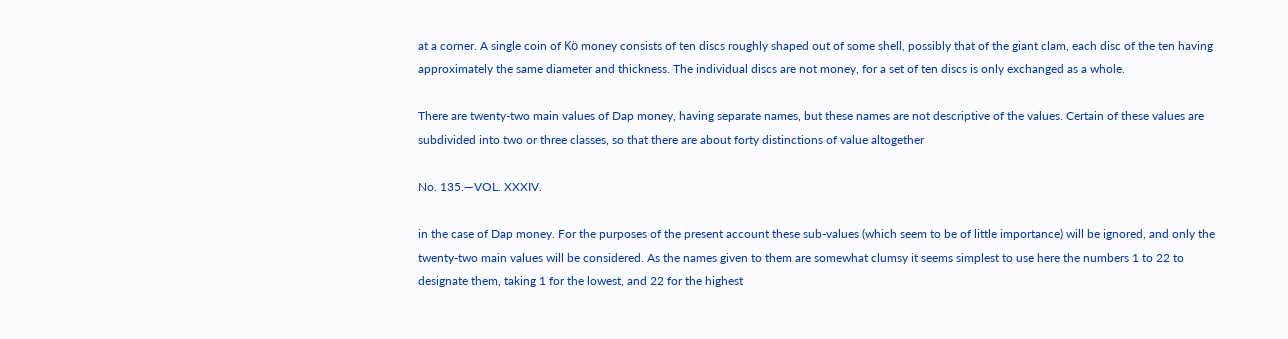at a corner. A single coin of Kö money consists of ten discs roughly shaped out of some shell, possibly that of the giant clam, each disc of the ten having approximately the same diameter and thickness. The individual discs are not money, for a set of ten discs is only exchanged as a whole.

There are twenty-two main values of Dap money, having separate names, but these names are not descriptive of the values. Certain of these values are subdivided into two or three classes, so that there are about forty distinctions of value altogether

No. 135.—VOL. XXXIV.

in the case of Dap money. For the purposes of the present account these sub-values (which seem to be of little importance) will be ignored, and only the twenty-two main values will be considered. As the names given to them are somewhat clumsy it seems simplest to use here the numbers 1 to 22 to designate them, taking 1 for the lowest, and 22 for the highest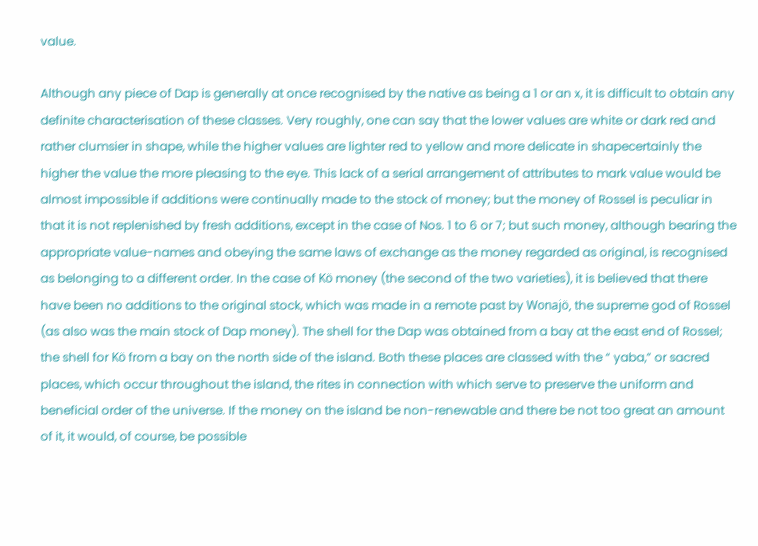value.

Although any piece of Dap is generally at once recognised by the native as being a 1 or an x, it is difficult to obtain any definite characterisation of these classes. Very roughly, one can say that the lower values are white or dark red and rather clumsier in shape, while the higher values are lighter red to yellow and more delicate in shapecertainly the higher the value the more pleasing to the eye. This lack of a serial arrangement of attributes to mark value would be almost impossible if additions were continually made to the stock of money; but the money of Rossel is peculiar in that it is not replenished by fresh additions, except in the case of Nos. 1 to 6 or 7; but such money, although bearing the appropriate value-names and obeying the same laws of exchange as the money regarded as original, is recognised as belonging to a different order. In the case of Kö money (the second of the two varieties), it is believed that there have been no additions to the original stock, which was made in a remote past by Wonajö, the supreme god of Rossel (as also was the main stock of Dap money). The shell for the Dap was obtained from a bay at the east end of Rossel; the shell for Kö from a bay on the north side of the island. Both these places are classed with the “ yaba,” or sacred places, which occur throughout the island, the rites in connection with which serve to preserve the uniform and beneficial order of the universe. If the money on the island be non-renewable and there be not too great an amount of it, it would, of course, be possible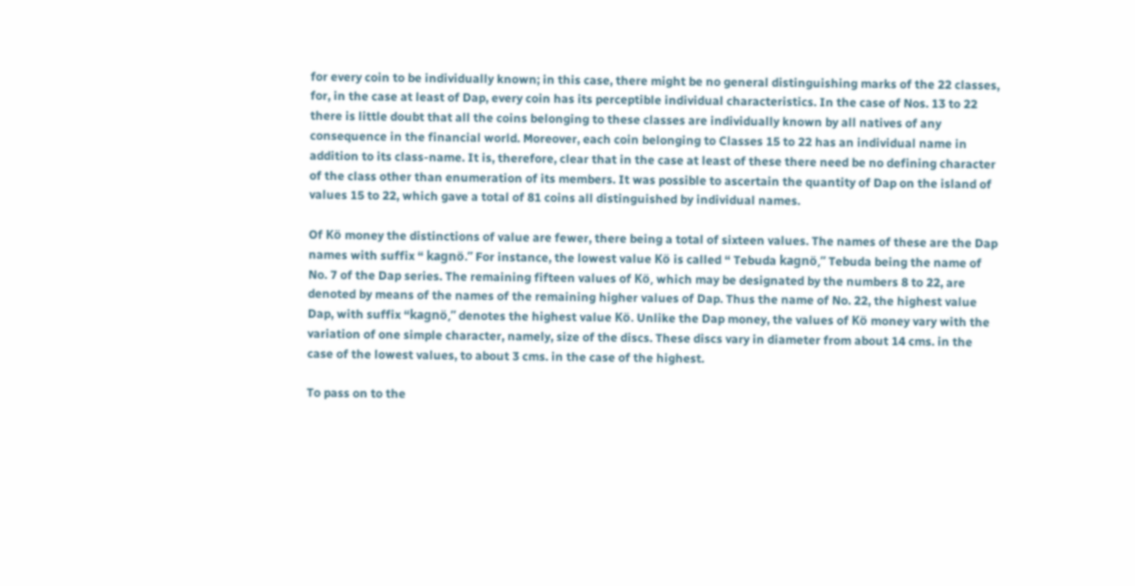for every coin to be individually known; in this case, there might be no general distinguishing marks of the 22 classes, for, in the case at least of Dap, every coin has its perceptible individual characteristics. In the case of Nos. 13 to 22 there is little doubt that all the coins belonging to these classes are individually known by all natives of any consequence in the financial world. Moreover, each coin belonging to Classes 15 to 22 has an individual name in addition to its class-name. It is, therefore, clear that in the case at least of these there need be no defining character of the class other than enumeration of its members. It was possible to ascertain the quantity of Dap on the island of values 15 to 22, which gave a total of 81 coins all distinguished by individual names.

Of Kö money the distinctions of value are fewer, there being a total of sixteen values. The names of these are the Dap names with suffix “ kagnö.” For instance, the lowest value Kö is called “ Tebuda kagnö,” Tebuda being the name of No. 7 of the Dap series. The remaining fifteen values of Kö, which may be designated by the numbers 8 to 22, are denoted by means of the names of the remaining higher values of Dap. Thus the name of No. 22, the highest value Dap, with suffix “kagnö,” denotes the highest value Kö. Unlike the Dap money, the values of Kö money vary with the variation of one simple character, namely, size of the discs. These discs vary in diameter from about 14 cms. in the case of the lowest values, to about 3 cms. in the case of the highest.

To pass on to the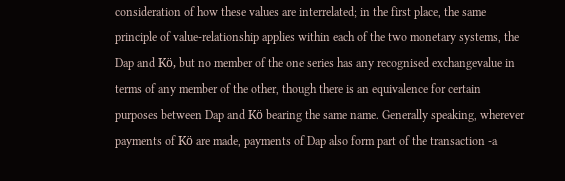consideration of how these values are interrelated; in the first place, the same principle of value-relationship applies within each of the two monetary systems, the Dap and Kö, but no member of the one series has any recognised exchangevalue in terms of any member of the other, though there is an equivalence for certain purposes between Dap and Kö bearing the same name. Generally speaking, wherever payments of Kö are made, payments of Dap also form part of the transaction -a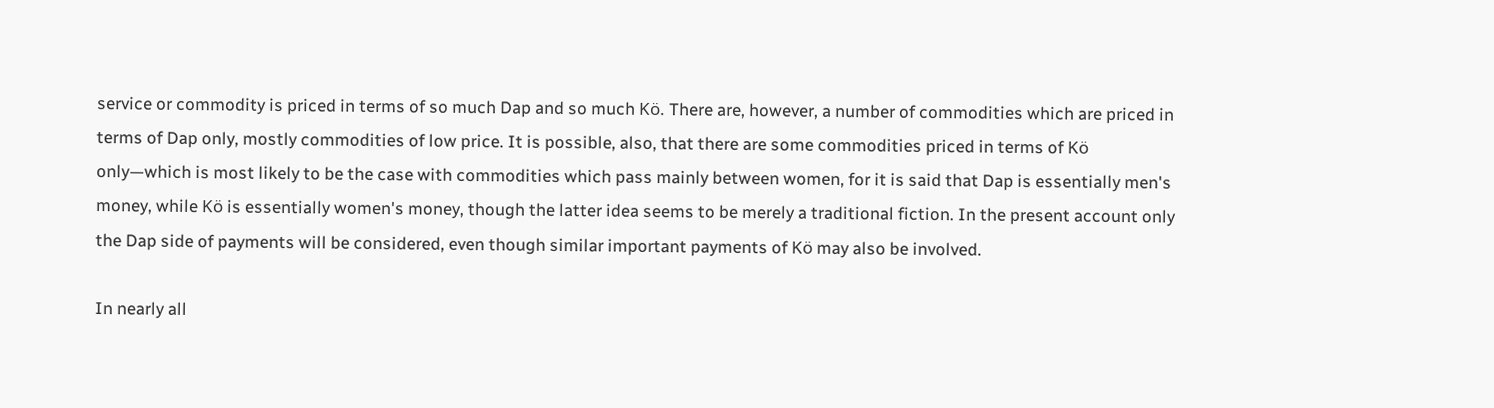service or commodity is priced in terms of so much Dap and so much Kö. There are, however, a number of commodities which are priced in terms of Dap only, mostly commodities of low price. It is possible, also, that there are some commodities priced in terms of Kö only—which is most likely to be the case with commodities which pass mainly between women, for it is said that Dap is essentially men's money, while Kö is essentially women's money, though the latter idea seems to be merely a traditional fiction. In the present account only the Dap side of payments will be considered, even though similar important payments of Kö may also be involved.

In nearly all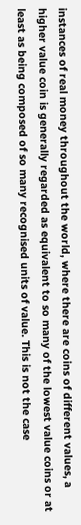instances of real money throughout the world, where there are coins of different values, a higher value coin is generally regarded as equivalent to so many of the lowest value coins or at least as being composed of so many recognised units of value. This is not the case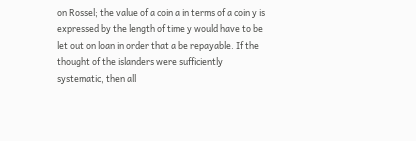on Rossel; the value of a coin a in terms of a coin y is expressed by the length of time y would have to be let out on loan in order that a be repayable. If the thought of the islanders were sufficiently systematic, then all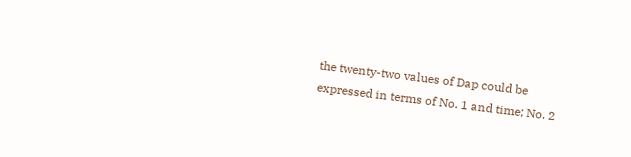the twenty-two values of Dap could be expressed in terms of No. 1 and time; No. 2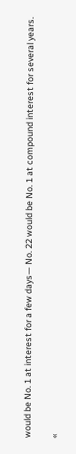would be No. 1 at interest for a few days— No. 22 would be No. 1 at compound interest for several years.

«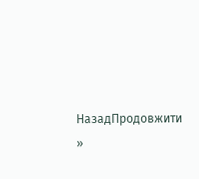НазадПродовжити »